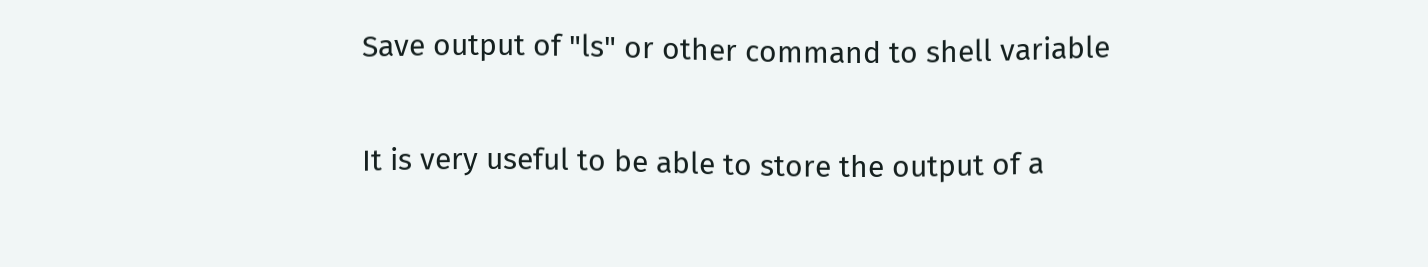Save output of "ls" or other command to shell variable

It is very useful to be able to store the output of a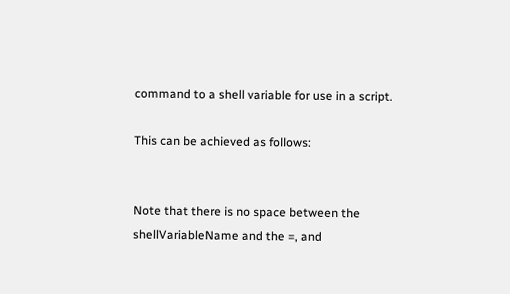command to a shell variable for use in a script.

This can be achieved as follows:


Note that there is no space between the shellVariableName and the =, and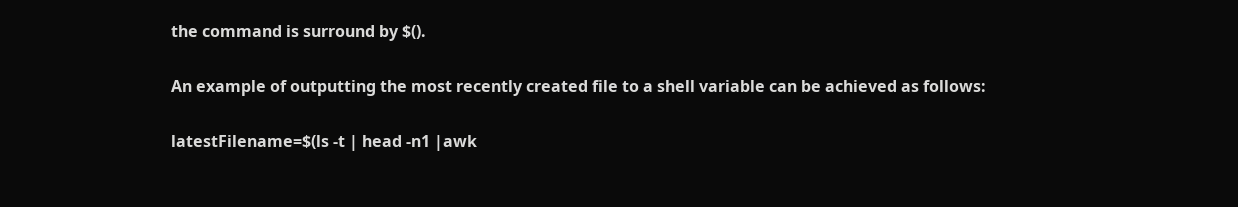the command is surround by $().

An example of outputting the most recently created file to a shell variable can be achieved as follows:

latestFilename=$(ls -t | head -n1 |awk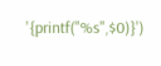'{printf("%s",$0)}')